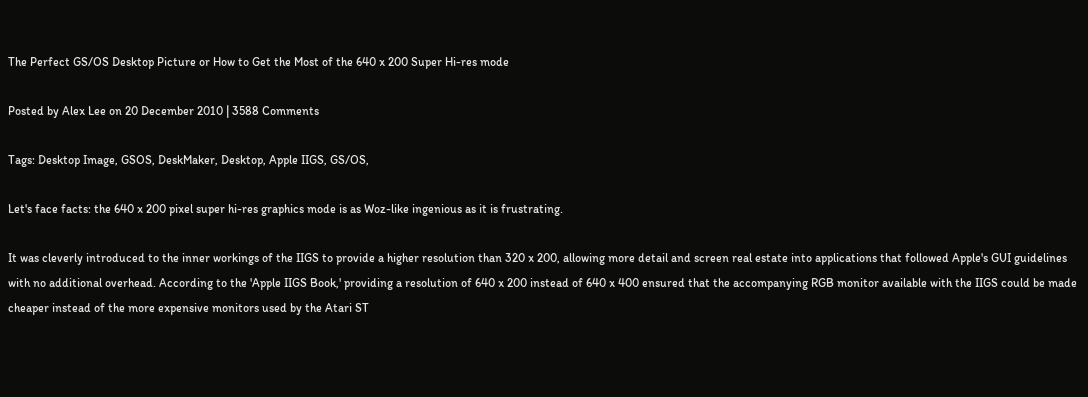The Perfect GS/OS Desktop Picture or How to Get the Most of the 640 x 200 Super Hi-res mode

Posted by Alex Lee on 20 December 2010 | 3588 Comments

Tags: Desktop Image, GSOS, DeskMaker, Desktop, Apple IIGS, GS/OS,

Let's face facts: the 640 x 200 pixel super hi-res graphics mode is as Woz-like ingenious as it is frustrating.

It was cleverly introduced to the inner workings of the IIGS to provide a higher resolution than 320 x 200, allowing more detail and screen real estate into applications that followed Apple's GUI guidelines with no additional overhead. According to the 'Apple IIGS Book,' providing a resolution of 640 x 200 instead of 640 x 400 ensured that the accompanying RGB monitor available with the IIGS could be made cheaper instead of the more expensive monitors used by the Atari ST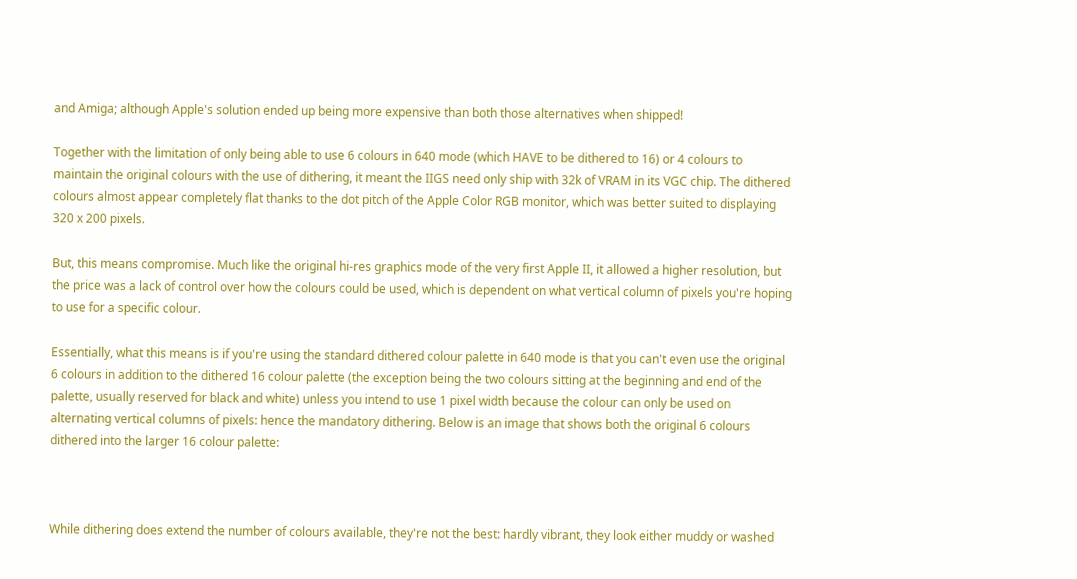and Amiga; although Apple's solution ended up being more expensive than both those alternatives when shipped!

Together with the limitation of only being able to use 6 colours in 640 mode (which HAVE to be dithered to 16) or 4 colours to maintain the original colours with the use of dithering, it meant the IIGS need only ship with 32k of VRAM in its VGC chip. The dithered colours almost appear completely flat thanks to the dot pitch of the Apple Color RGB monitor, which was better suited to displaying 320 x 200 pixels.

But, this means compromise. Much like the original hi-res graphics mode of the very first Apple II, it allowed a higher resolution, but the price was a lack of control over how the colours could be used, which is dependent on what vertical column of pixels you're hoping to use for a specific colour.

Essentially, what this means is if you're using the standard dithered colour palette in 640 mode is that you can't even use the original 6 colours in addition to the dithered 16 colour palette (the exception being the two colours sitting at the beginning and end of the palette, usually reserved for black and white) unless you intend to use 1 pixel width because the colour can only be used on alternating vertical columns of pixels: hence the mandatory dithering. Below is an image that shows both the original 6 colours dithered into the larger 16 colour palette:



While dithering does extend the number of colours available, they're not the best: hardly vibrant, they look either muddy or washed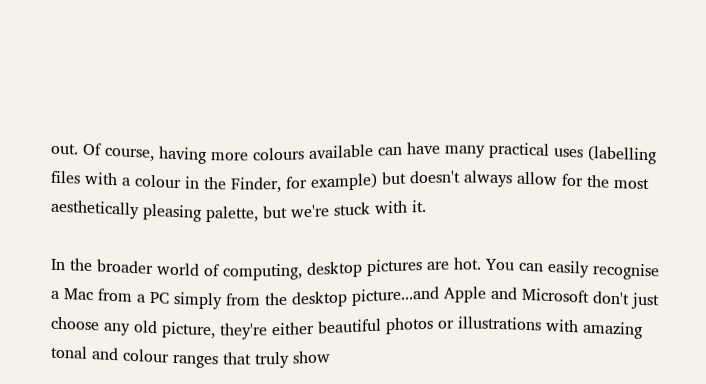out. Of course, having more colours available can have many practical uses (labelling files with a colour in the Finder, for example) but doesn't always allow for the most aesthetically pleasing palette, but we're stuck with it.

In the broader world of computing, desktop pictures are hot. You can easily recognise a Mac from a PC simply from the desktop picture...and Apple and Microsoft don't just choose any old picture, they're either beautiful photos or illustrations with amazing tonal and colour ranges that truly show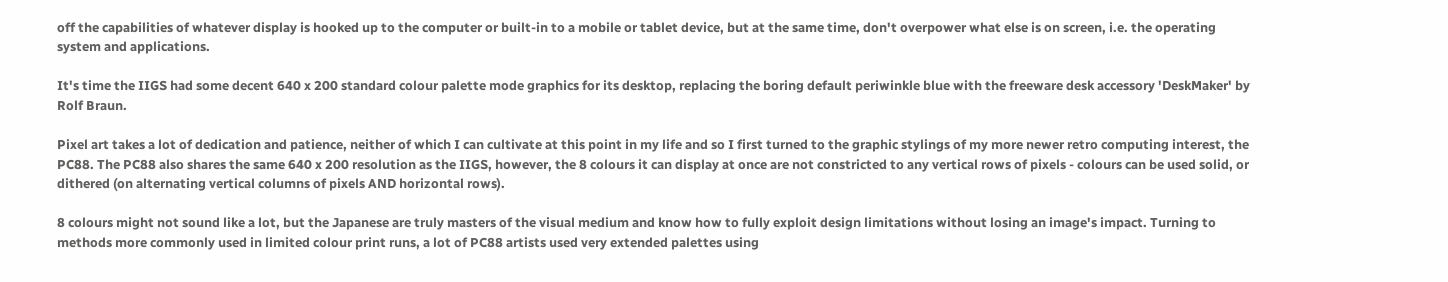off the capabilities of whatever display is hooked up to the computer or built-in to a mobile or tablet device, but at the same time, don't overpower what else is on screen, i.e. the operating system and applications.

It's time the IIGS had some decent 640 x 200 standard colour palette mode graphics for its desktop, replacing the boring default periwinkle blue with the freeware desk accessory 'DeskMaker' by Rolf Braun.

Pixel art takes a lot of dedication and patience, neither of which I can cultivate at this point in my life and so I first turned to the graphic stylings of my more newer retro computing interest, the PC88. The PC88 also shares the same 640 x 200 resolution as the IIGS, however, the 8 colours it can display at once are not constricted to any vertical rows of pixels - colours can be used solid, or dithered (on alternating vertical columns of pixels AND horizontal rows).

8 colours might not sound like a lot, but the Japanese are truly masters of the visual medium and know how to fully exploit design limitations without losing an image's impact. Turning to methods more commonly used in limited colour print runs, a lot of PC88 artists used very extended palettes using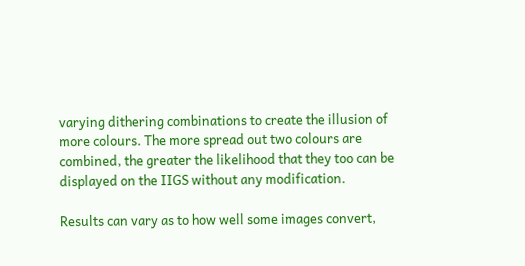varying dithering combinations to create the illusion of more colours. The more spread out two colours are combined, the greater the likelihood that they too can be displayed on the IIGS without any modification.

Results can vary as to how well some images convert,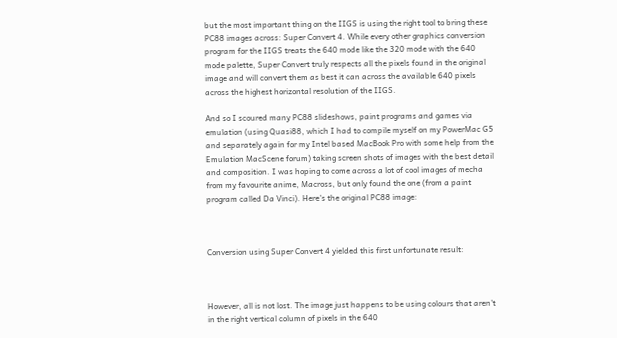but the most important thing on the IIGS is using the right tool to bring these PC88 images across: Super Convert 4. While every other graphics conversion program for the IIGS treats the 640 mode like the 320 mode with the 640 mode palette, Super Convert truly respects all the pixels found in the original image and will convert them as best it can across the available 640 pixels across the highest horizontal resolution of the IIGS.

And so I scoured many PC88 slideshows, paint programs and games via emulation (using Quasi88, which I had to compile myself on my PowerMac G5 and separately again for my Intel based MacBook Pro with some help from the Emulation MacScene forum) taking screen shots of images with the best detail and composition. I was hoping to come across a lot of cool images of mecha from my favourite anime, Macross, but only found the one (from a paint program called Da Vinci). Here's the original PC88 image:



Conversion using Super Convert 4 yielded this first unfortunate result:



However, all is not lost. The image just happens to be using colours that aren't in the right vertical column of pixels in the 640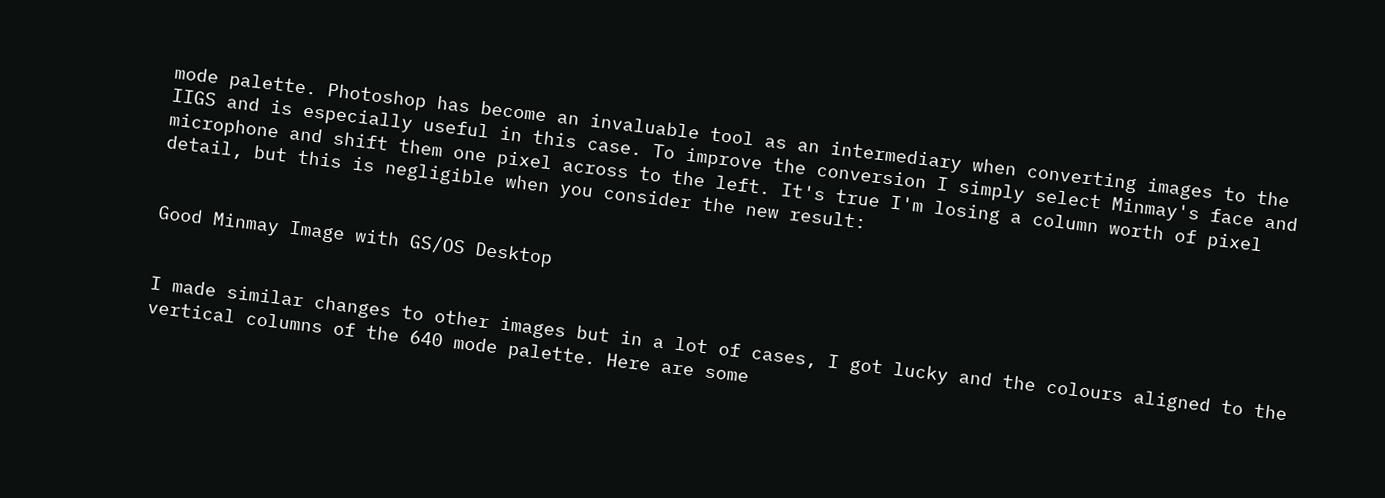mode palette. Photoshop has become an invaluable tool as an intermediary when converting images to the IIGS and is especially useful in this case. To improve the conversion I simply select Minmay's face and microphone and shift them one pixel across to the left. It's true I'm losing a column worth of pixel detail, but this is negligible when you consider the new result:


Good Minmay Image with GS/OS Desktop


I made similar changes to other images but in a lot of cases, I got lucky and the colours aligned to the vertical columns of the 640 mode palette. Here are some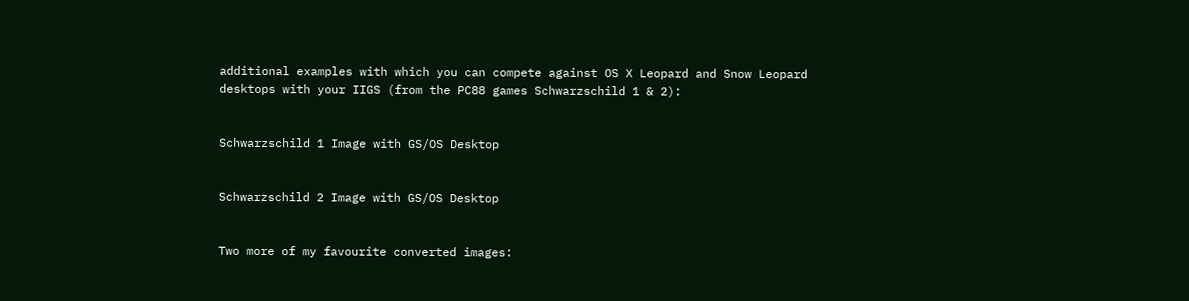additional examples with which you can compete against OS X Leopard and Snow Leopard desktops with your IIGS (from the PC88 games Schwarzschild 1 & 2):


Schwarzschild 1 Image with GS/OS Desktop


Schwarzschild 2 Image with GS/OS Desktop


Two more of my favourite converted images: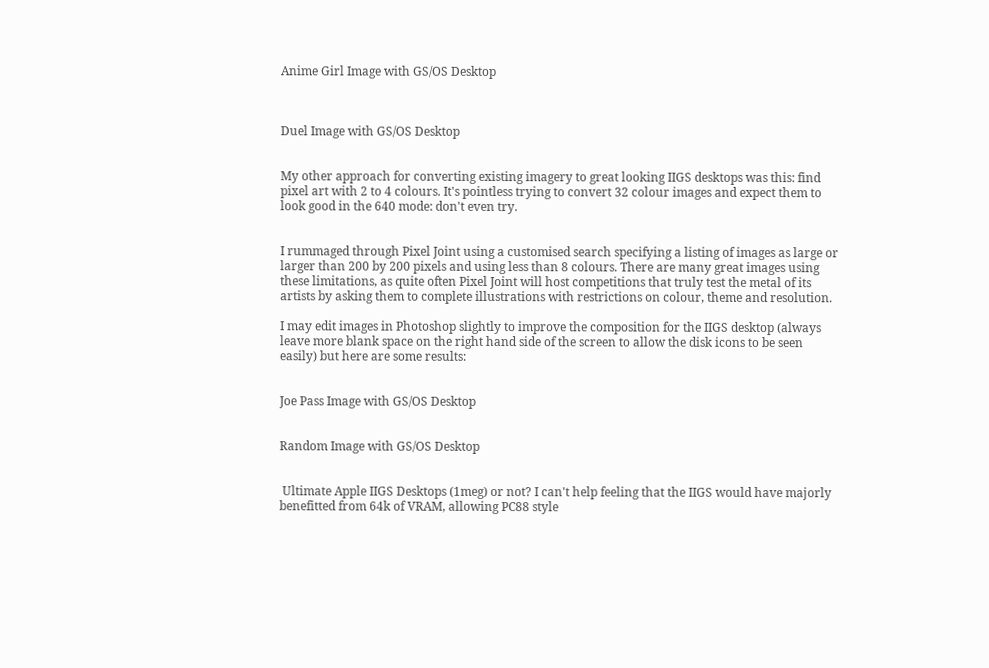Anime Girl Image with GS/OS Desktop



Duel Image with GS/OS Desktop


My other approach for converting existing imagery to great looking IIGS desktops was this: find pixel art with 2 to 4 colours. It's pointless trying to convert 32 colour images and expect them to look good in the 640 mode: don't even try.


I rummaged through Pixel Joint using a customised search specifying a listing of images as large or larger than 200 by 200 pixels and using less than 8 colours. There are many great images using these limitations, as quite often Pixel Joint will host competitions that truly test the metal of its artists by asking them to complete illustrations with restrictions on colour, theme and resolution.

I may edit images in Photoshop slightly to improve the composition for the IIGS desktop (always leave more blank space on the right hand side of the screen to allow the disk icons to be seen easily) but here are some results:


Joe Pass Image with GS/OS Desktop


Random Image with GS/OS Desktop


 Ultimate Apple IIGS Desktops (1meg) or not? I can't help feeling that the IIGS would have majorly benefitted from 64k of VRAM, allowing PC88 style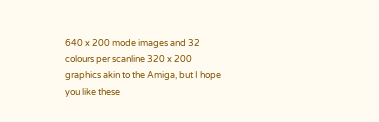640 x 200 mode images and 32 colours per scanline 320 x 200 graphics akin to the Amiga, but I hope you like these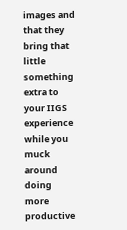images and that they bring that little something extra to your IIGS experience while you muck around doing more productive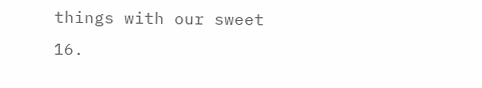things with our sweet 16.